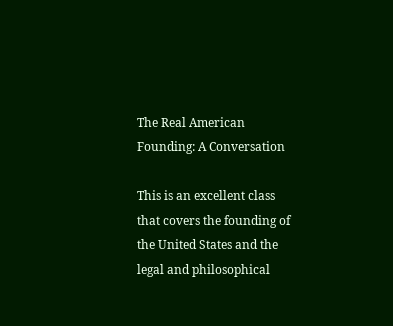The Real American Founding: A Conversation

This is an excellent class that covers the founding of the United States and the legal and philosophical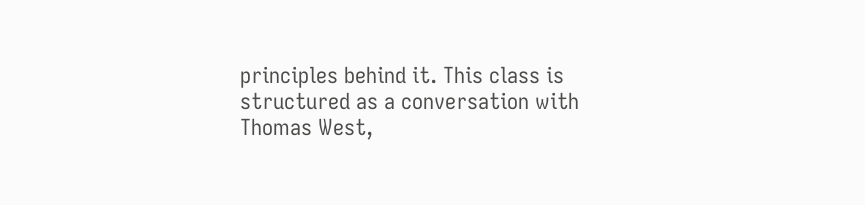principles behind it. This class is structured as a conversation with Thomas West,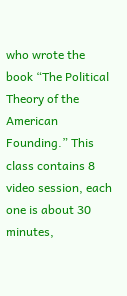who wrote the book “The Political Theory of the American Founding.” This class contains 8 video session, each one is about 30 minutes,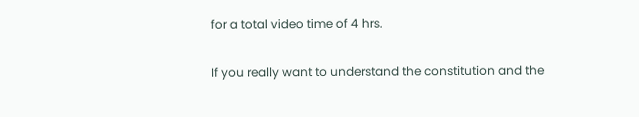for a total video time of 4 hrs.

If you really want to understand the constitution and the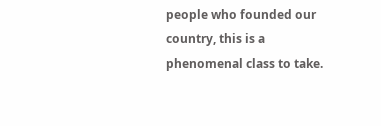people who founded our country, this is a phenomenal class to take.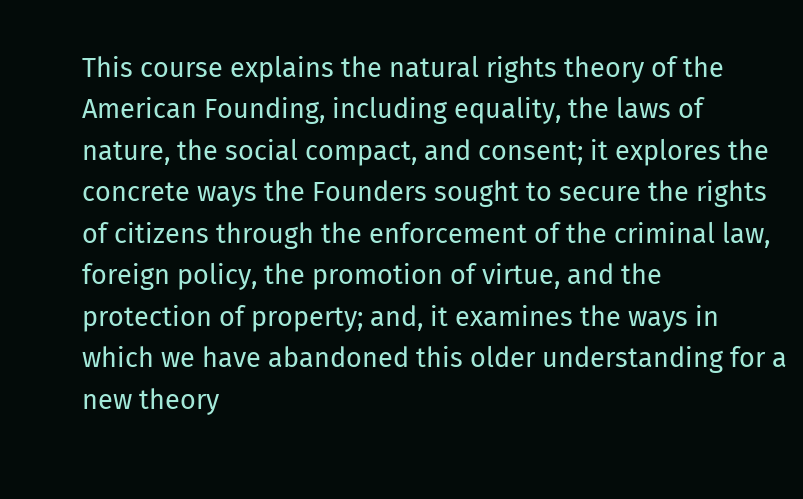This course explains the natural rights theory of the American Founding, including equality, the laws of nature, the social compact, and consent; it explores the concrete ways the Founders sought to secure the rights of citizens through the enforcement of the criminal law, foreign policy, the promotion of virtue, and the protection of property; and, it examines the ways in which we have abandoned this older understanding for a new theory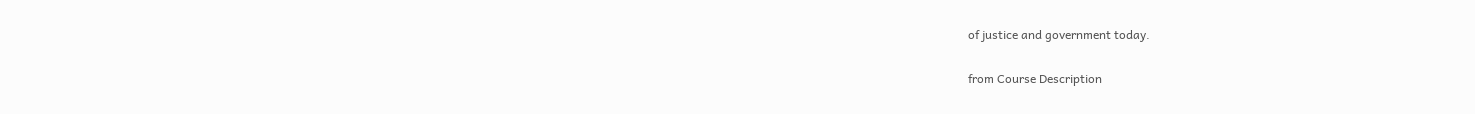of justice and government today.

from Course Description